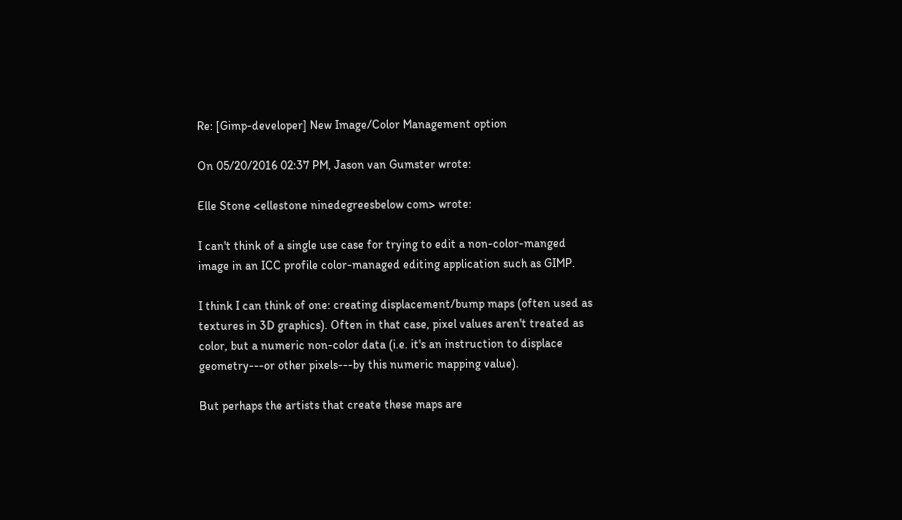Re: [Gimp-developer] New Image/Color Management option

On 05/20/2016 02:37 PM, Jason van Gumster wrote:

Elle Stone <ellestone ninedegreesbelow com> wrote:

I can't think of a single use case for trying to edit a non-color-manged
image in an ICC profile color-managed editing application such as GIMP.

I think I can think of one: creating displacement/bump maps (often used as
textures in 3D graphics). Often in that case, pixel values aren't treated as
color, but a numeric non-color data (i.e. it's an instruction to displace
geometry---or other pixels---by this numeric mapping value).

But perhaps the artists that create these maps are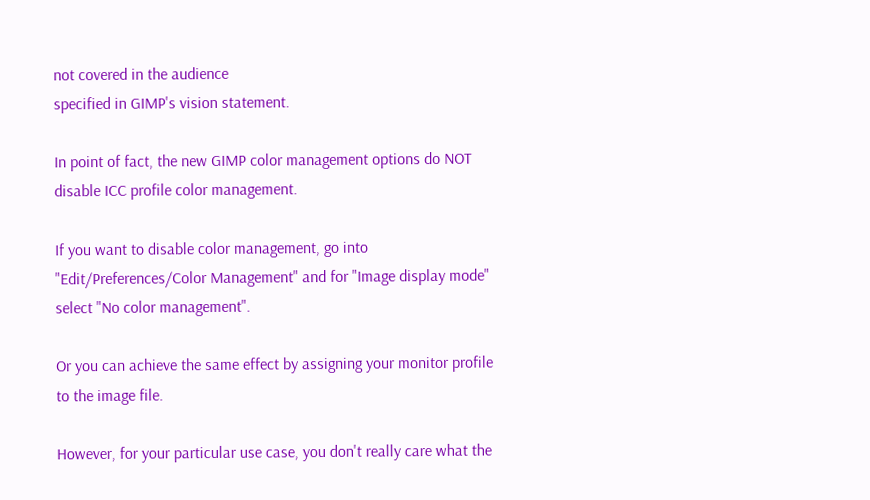not covered in the audience
specified in GIMP's vision statement.

In point of fact, the new GIMP color management options do NOT disable ICC profile color management.

If you want to disable color management, go into "Edit/Preferences/Color Management" and for "Image display mode" select "No color management".

Or you can achieve the same effect by assigning your monitor profile to the image file.

However, for your particular use case, you don't really care what the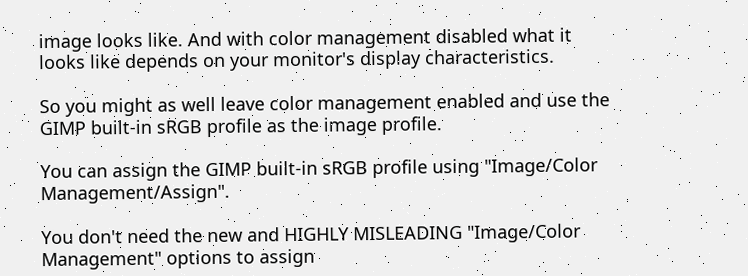image looks like. And with color management disabled what it looks like depends on your monitor's display characteristics.

So you might as well leave color management enabled and use the GIMP built-in sRGB profile as the image profile.

You can assign the GIMP built-in sRGB profile using "Image/Color Management/Assign".

You don't need the new and HIGHLY MISLEADING "Image/Color Management" options to assign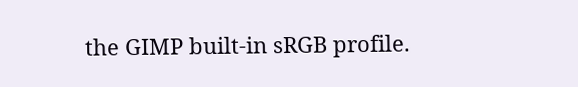the GIMP built-in sRGB profile.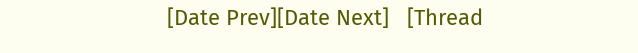[Date Prev][Date Next]   [Thread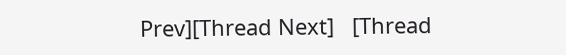Prev][Thread Next]   [Thread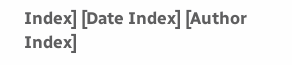Index] [Date Index] [Author Index]